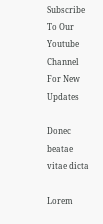Subscribe To Our Youtube Channel For New Updates

Donec beatae vitae dicta

Lorem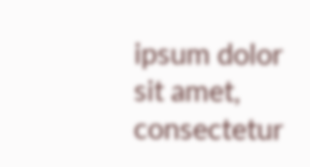ipsum dolor sit amet, consectetur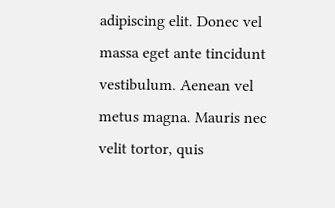adipiscing elit. Donec vel massa eget ante tincidunt vestibulum. Aenean vel metus magna. Mauris nec velit tortor, quis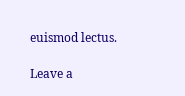euismod lectus.

Leave a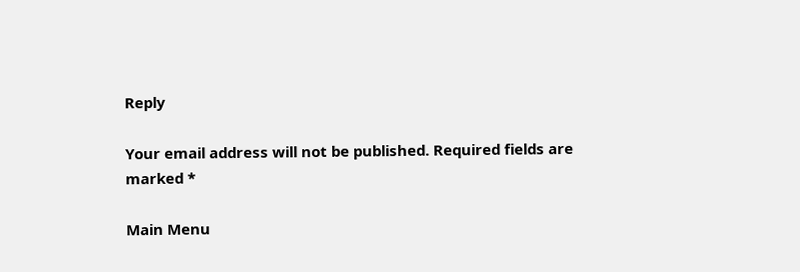Reply

Your email address will not be published. Required fields are marked *

Main Menu